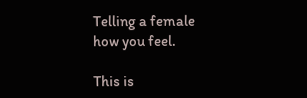Telling a female how you feel.

This is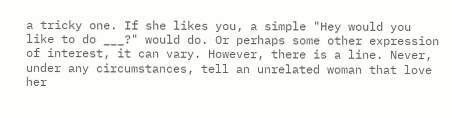a tricky one. If she likes you, a simple "Hey would you like to do ___?" would do. Or perhaps some other expression of interest, it can vary. However, there is a line. Never, under any circumstances, tell an unrelated woman that love her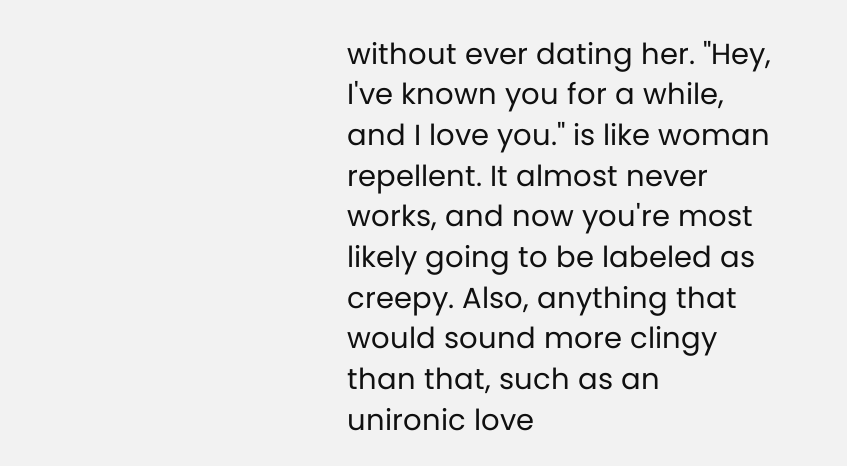without ever dating her. "Hey, I've known you for a while, and I love you." is like woman repellent. It almost never works, and now you're most likely going to be labeled as creepy. Also, anything that would sound more clingy than that, such as an unironic love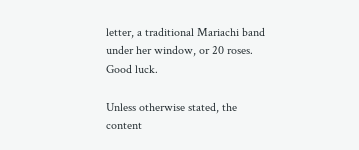letter, a traditional Mariachi band under her window, or 20 roses. Good luck.

Unless otherwise stated, the content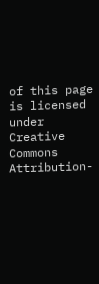of this page is licensed under Creative Commons Attribution-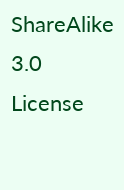ShareAlike 3.0 License